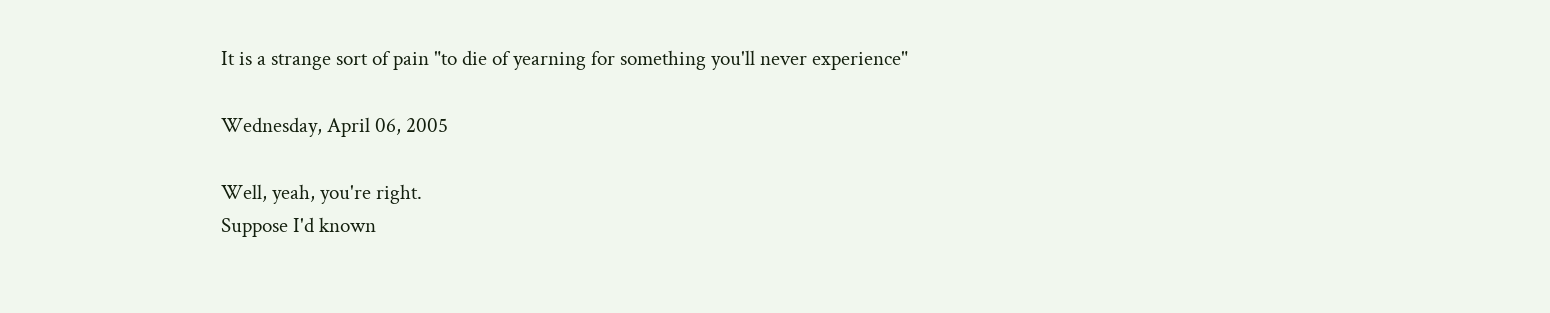It is a strange sort of pain "to die of yearning for something you'll never experience"

Wednesday, April 06, 2005

Well, yeah, you're right.
Suppose I'd known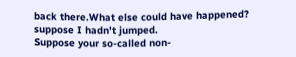back there.What else could have happened?
suppose I hadn't jumped.
Suppose your so-called non-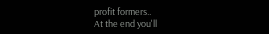profit formers..
At the end you'll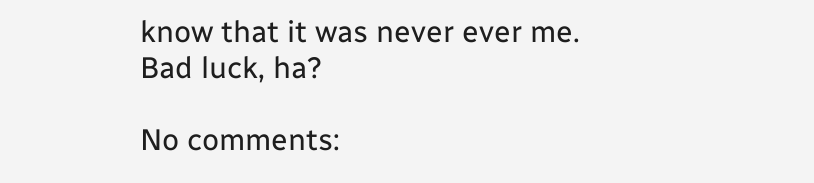know that it was never ever me.
Bad luck, ha?

No comments: